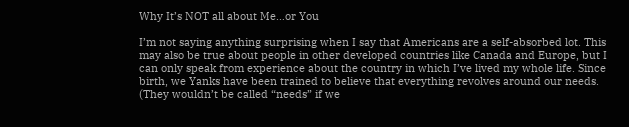Why It’s NOT all about Me…or You

I’m not saying anything surprising when I say that Americans are a self-absorbed lot. This may also be true about people in other developed countries like Canada and Europe, but I can only speak from experience about the country in which I’ve lived my whole life. Since birth, we Yanks have been trained to believe that everything revolves around our needs. (They wouldn’t be called “needs” if we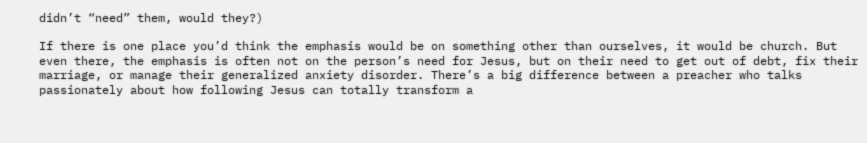didn’t “need” them, would they?)

If there is one place you’d think the emphasis would be on something other than ourselves, it would be church. But even there, the emphasis is often not on the person’s need for Jesus, but on their need to get out of debt, fix their marriage, or manage their generalized anxiety disorder. There’s a big difference between a preacher who talks passionately about how following Jesus can totally transform a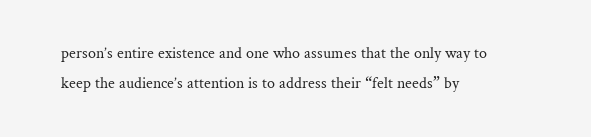person’s entire existence and one who assumes that the only way to keep the audience’s attention is to address their “felt needs” by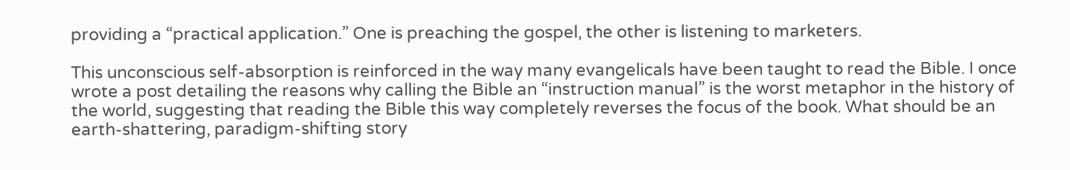providing a “practical application.” One is preaching the gospel, the other is listening to marketers.

This unconscious self-absorption is reinforced in the way many evangelicals have been taught to read the Bible. I once wrote a post detailing the reasons why calling the Bible an “instruction manual” is the worst metaphor in the history of the world, suggesting that reading the Bible this way completely reverses the focus of the book. What should be an earth-shattering, paradigm-shifting story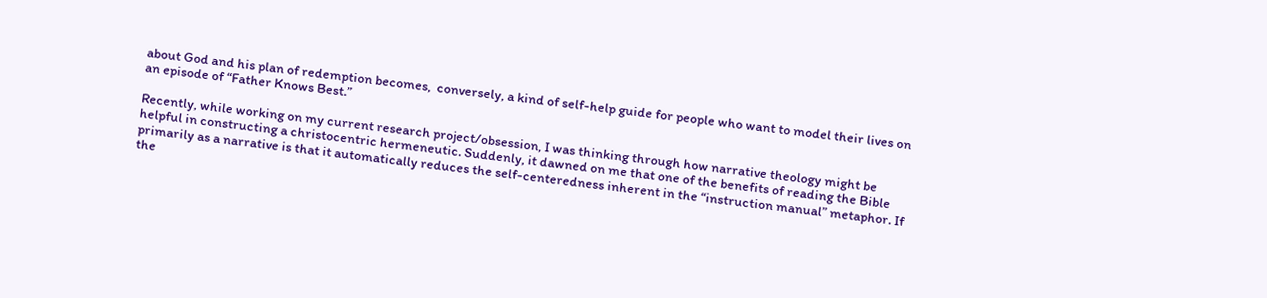about God and his plan of redemption becomes,  conversely, a kind of self-help guide for people who want to model their lives on an episode of “Father Knows Best.”

Recently, while working on my current research project/obsession, I was thinking through how narrative theology might be helpful in constructing a christocentric hermeneutic. Suddenly, it dawned on me that one of the benefits of reading the Bible primarily as a narrative is that it automatically reduces the self-centeredness inherent in the “instruction manual” metaphor. If the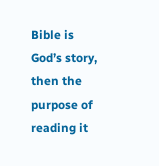Bible is God’s story, then the purpose of reading it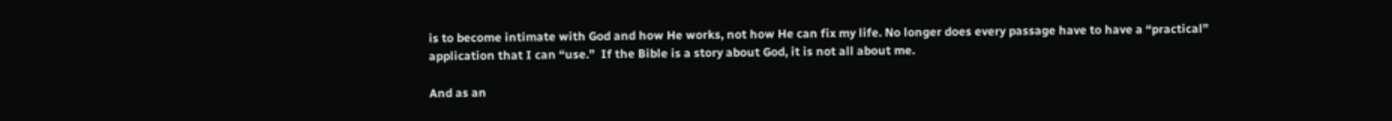is to become intimate with God and how He works, not how He can fix my life. No longer does every passage have to have a “practical” application that I can “use.”  If the Bible is a story about God, it is not all about me.

And as an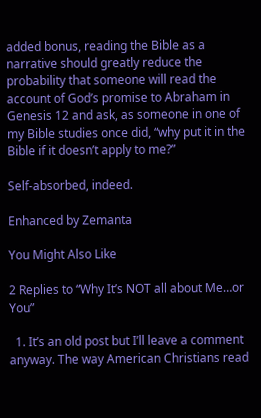added bonus, reading the Bible as a narrative should greatly reduce the probability that someone will read the account of God’s promise to Abraham in Genesis 12 and ask, as someone in one of my Bible studies once did, “why put it in the Bible if it doesn’t apply to me?”

Self-absorbed, indeed.

Enhanced by Zemanta

You Might Also Like

2 Replies to “Why It’s NOT all about Me…or You”

  1. It’s an old post but I’ll leave a comment anyway. The way American Christians read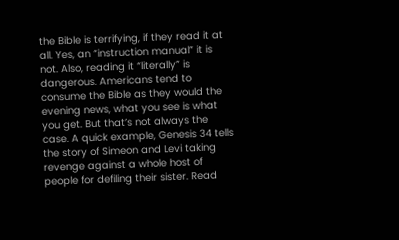the Bible is terrifying, if they read it at all. Yes, an “instruction manual” it is not. Also, reading it “literally” is dangerous. Americans tend to consume the Bible as they would the evening news, what you see is what you get. But that’s not always the case. A quick example, Genesis 34 tells the story of Simeon and Levi taking revenge against a whole host of people for defiling their sister. Read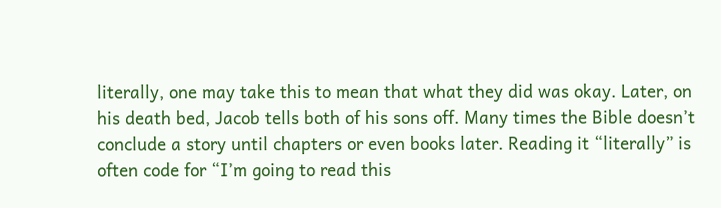literally, one may take this to mean that what they did was okay. Later, on his death bed, Jacob tells both of his sons off. Many times the Bible doesn’t conclude a story until chapters or even books later. Reading it “literally” is often code for “I’m going to read this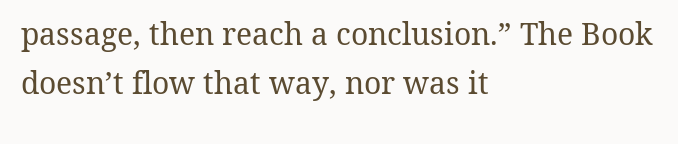passage, then reach a conclusion.” The Book doesn’t flow that way, nor was it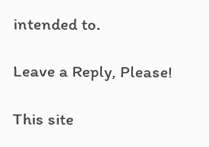intended to.

Leave a Reply, Please!

This site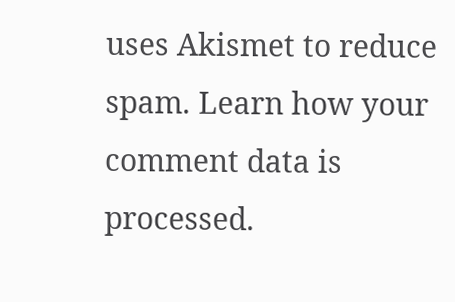uses Akismet to reduce spam. Learn how your comment data is processed.